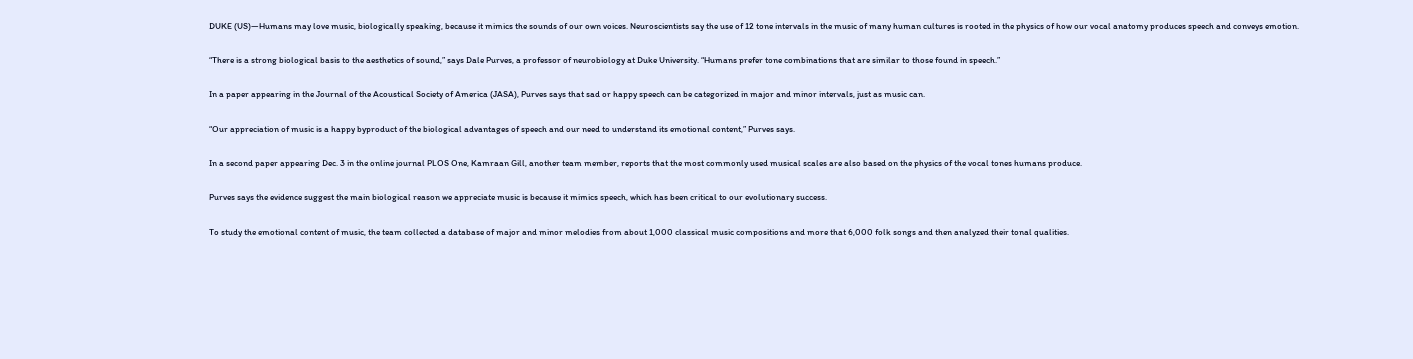DUKE (US)—Humans may love music, biologically speaking, because it mimics the sounds of our own voices. Neuroscientists say the use of 12 tone intervals in the music of many human cultures is rooted in the physics of how our vocal anatomy produces speech and conveys emotion.

“There is a strong biological basis to the aesthetics of sound,” says Dale Purves, a professor of neurobiology at Duke University. “Humans prefer tone combinations that are similar to those found in speech.”

In a paper appearing in the Journal of the Acoustical Society of America (JASA), Purves says that sad or happy speech can be categorized in major and minor intervals, just as music can.

“Our appreciation of music is a happy byproduct of the biological advantages of speech and our need to understand its emotional content,” Purves says.

In a second paper appearing Dec. 3 in the online journal PLOS One, Kamraan Gill, another team member, reports that the most commonly used musical scales are also based on the physics of the vocal tones humans produce.

Purves says the evidence suggest the main biological reason we appreciate music is because it mimics speech, which has been critical to our evolutionary success.

To study the emotional content of music, the team collected a database of major and minor melodies from about 1,000 classical music compositions and more that 6,000 folk songs and then analyzed their tonal qualities.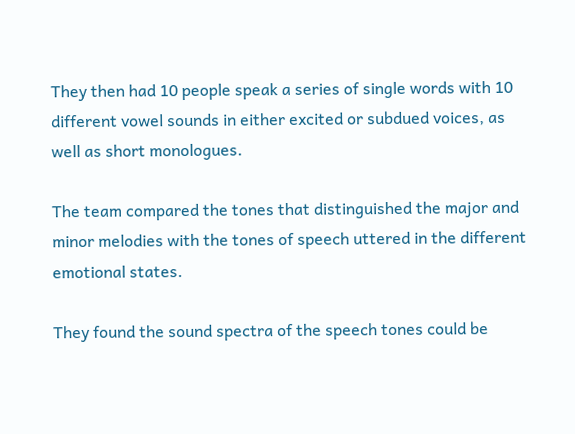They then had 10 people speak a series of single words with 10 different vowel sounds in either excited or subdued voices, as well as short monologues.

The team compared the tones that distinguished the major and minor melodies with the tones of speech uttered in the different emotional states.

They found the sound spectra of the speech tones could be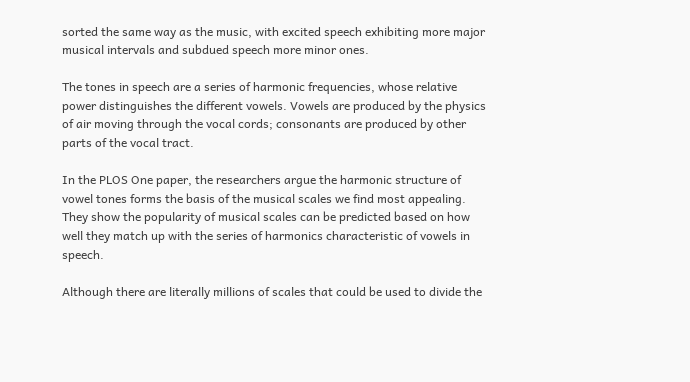sorted the same way as the music, with excited speech exhibiting more major musical intervals and subdued speech more minor ones.

The tones in speech are a series of harmonic frequencies, whose relative power distinguishes the different vowels. Vowels are produced by the physics of air moving through the vocal cords; consonants are produced by other parts of the vocal tract.

In the PLOS One paper, the researchers argue the harmonic structure of vowel tones forms the basis of the musical scales we find most appealing. They show the popularity of musical scales can be predicted based on how well they match up with the series of harmonics characteristic of vowels in speech.

Although there are literally millions of scales that could be used to divide the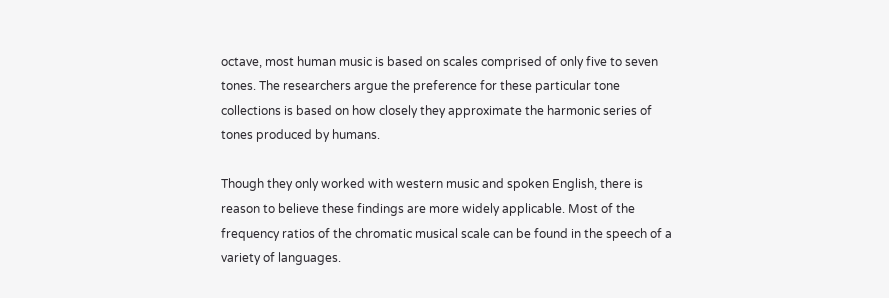octave, most human music is based on scales comprised of only five to seven tones. The researchers argue the preference for these particular tone collections is based on how closely they approximate the harmonic series of tones produced by humans.

Though they only worked with western music and spoken English, there is reason to believe these findings are more widely applicable. Most of the frequency ratios of the chromatic musical scale can be found in the speech of a variety of languages.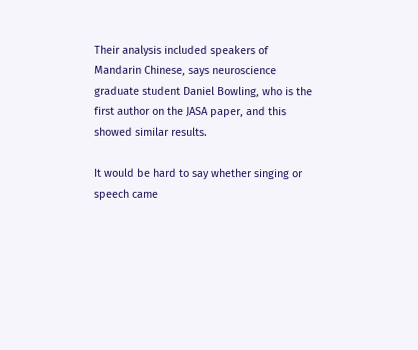Their analysis included speakers of Mandarin Chinese, says neuroscience graduate student Daniel Bowling, who is the first author on the JASA paper, and this showed similar results.

It would be hard to say whether singing or speech came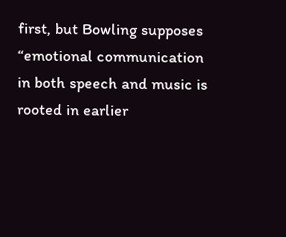first, but Bowling supposes “emotional communication in both speech and music is rooted in earlier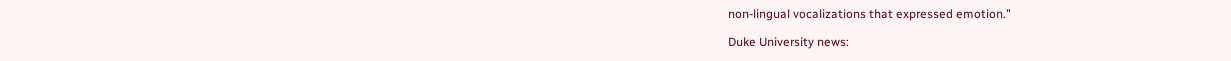non-lingual vocalizations that expressed emotion.”

Duke University news: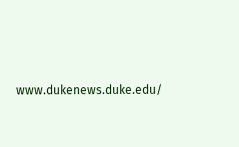www.dukenews.duke.edu/